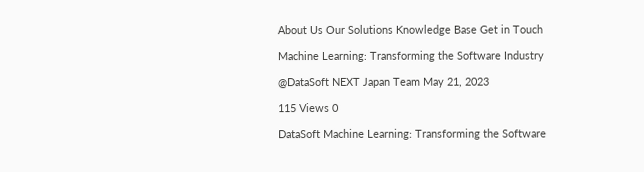About Us Our Solutions Knowledge Base Get in Touch

Machine Learning: Transforming the Software Industry

@DataSoft NEXT Japan Team May 21, 2023

115 Views 0

DataSoft Machine Learning: Transforming the Software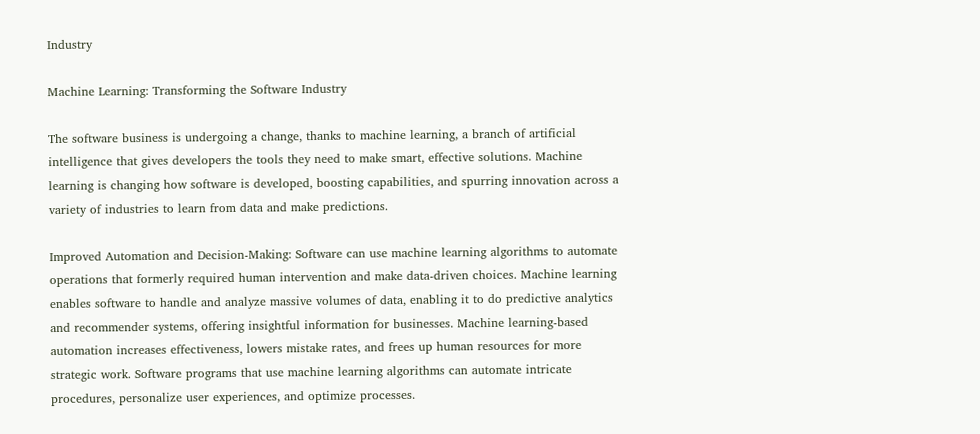Industry

Machine Learning: Transforming the Software Industry

The software business is undergoing a change, thanks to machine learning, a branch of artificial intelligence that gives developers the tools they need to make smart, effective solutions. Machine learning is changing how software is developed, boosting capabilities, and spurring innovation across a variety of industries to learn from data and make predictions.

Improved Automation and Decision-Making: Software can use machine learning algorithms to automate operations that formerly required human intervention and make data-driven choices. Machine learning enables software to handle and analyze massive volumes of data, enabling it to do predictive analytics and recommender systems, offering insightful information for businesses. Machine learning-based automation increases effectiveness, lowers mistake rates, and frees up human resources for more strategic work. Software programs that use machine learning algorithms can automate intricate procedures, personalize user experiences, and optimize processes.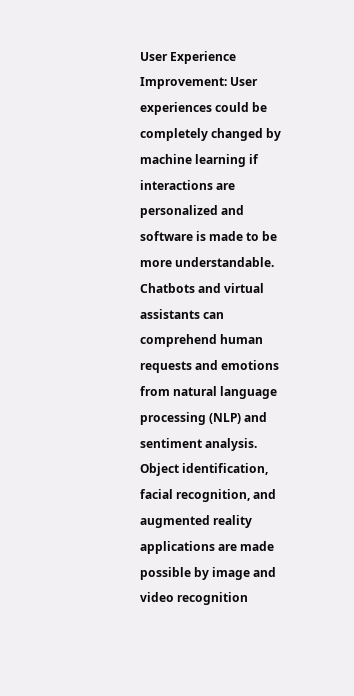User Experience Improvement: User experiences could be completely changed by machine learning if interactions are personalized and software is made to be more understandable. Chatbots and virtual assistants can comprehend human requests and emotions from natural language processing (NLP) and sentiment analysis. Object identification, facial recognition, and augmented reality applications are made possible by image and video recognition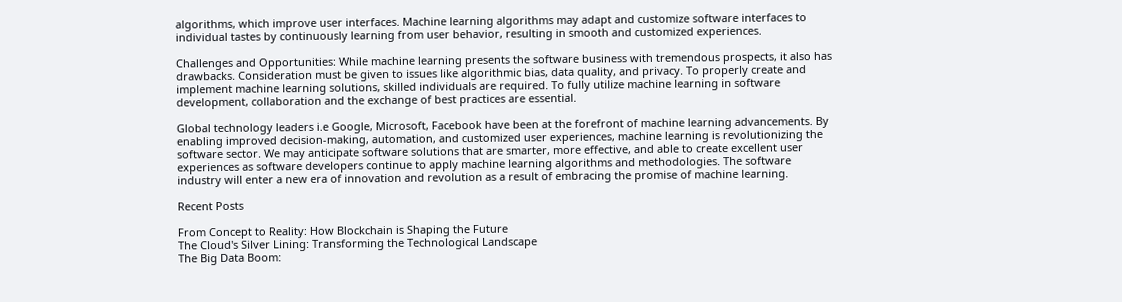algorithms, which improve user interfaces. Machine learning algorithms may adapt and customize software interfaces to individual tastes by continuously learning from user behavior, resulting in smooth and customized experiences.

Challenges and Opportunities: While machine learning presents the software business with tremendous prospects, it also has drawbacks. Consideration must be given to issues like algorithmic bias, data quality, and privacy. To properly create and implement machine learning solutions, skilled individuals are required. To fully utilize machine learning in software development, collaboration and the exchange of best practices are essential.

Global technology leaders i.e Google, Microsoft, Facebook have been at the forefront of machine learning advancements. By enabling improved decision-making, automation, and customized user experiences, machine learning is revolutionizing the software sector. We may anticipate software solutions that are smarter, more effective, and able to create excellent user experiences as software developers continue to apply machine learning algorithms and methodologies. The software industry will enter a new era of innovation and revolution as a result of embracing the promise of machine learning.

Recent Posts

From Concept to Reality: How Blockchain is Shaping the Future
The Cloud's Silver Lining: Transforming the Technological Landscape
The Big Data Boom: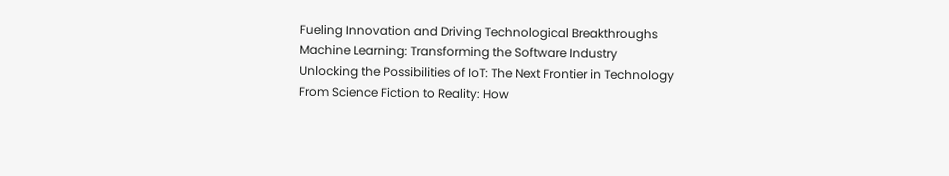Fueling Innovation and Driving Technological Breakthroughs
Machine Learning: Transforming the Software Industry
Unlocking the Possibilities of IoT: The Next Frontier in Technology
From Science Fiction to Reality: How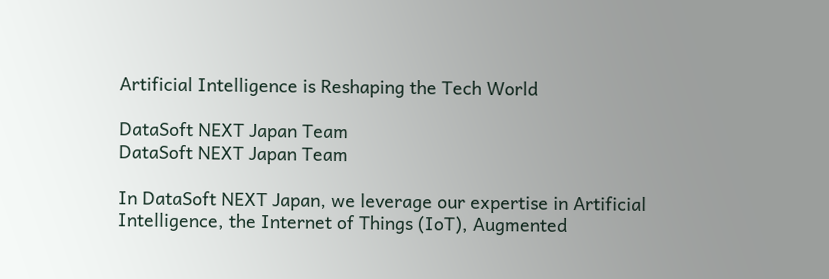Artificial Intelligence is Reshaping the Tech World

DataSoft NEXT Japan Team
DataSoft NEXT Japan Team

In DataSoft NEXT Japan, we leverage our expertise in Artificial Intelligence, the Internet of Things (IoT), Augmented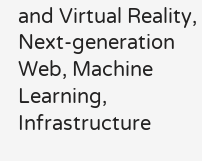and Virtual Reality, Next-generation Web, Machine Learning, Infrastructure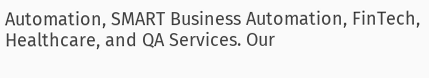Automation, SMART Business Automation, FinTech, Healthcare, and QA Services. Our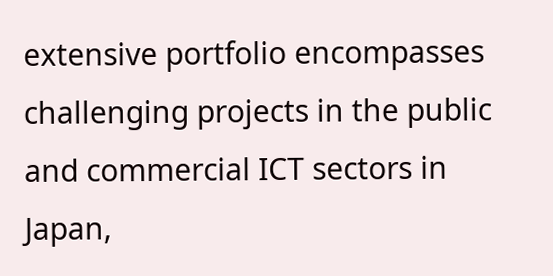extensive portfolio encompasses challenging projects in the public and commercial ICT sectors in Japan,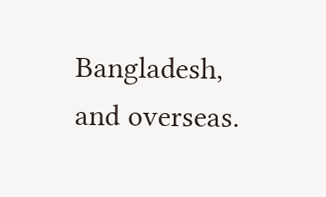Bangladesh, and overseas.